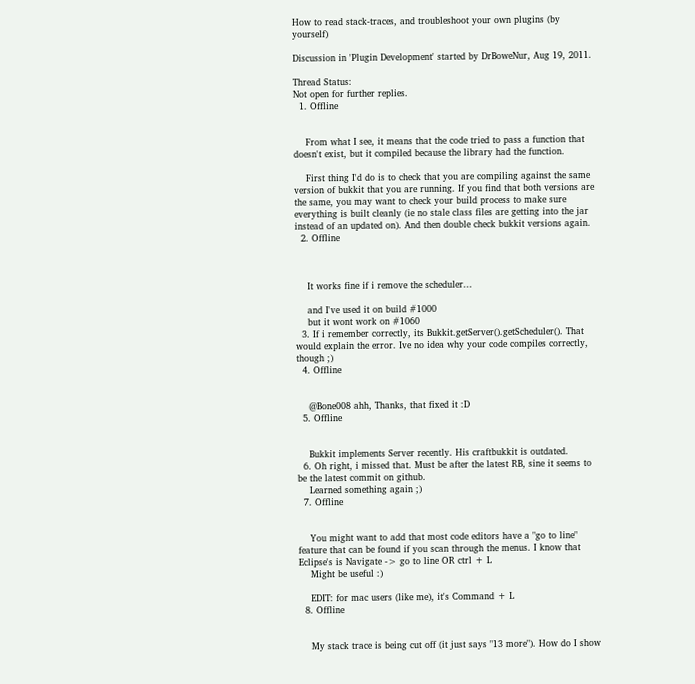How to read stack-traces, and troubleshoot your own plugins (by yourself)

Discussion in 'Plugin Development' started by DrBoweNur, Aug 19, 2011.

Thread Status:
Not open for further replies.
  1. Offline


    From what I see, it means that the code tried to pass a function that doesn't exist, but it compiled because the library had the function.

    First thing I'd do is to check that you are compiling against the same version of bukkit that you are running. If you find that both versions are the same, you may want to check your build process to make sure everything is built cleanly (ie no stale class files are getting into the jar instead of an updated on). And then double check bukkit versions again.
  2. Offline



    It works fine if i remove the scheduler...

    and I've used it on build #1000
    but it wont work on #1060
  3. If i remember correctly, its Bukkit.getServer().getScheduler(). That would explain the error. Ive no idea why your code compiles correctly, though ;)
  4. Offline


    @Bone008 ahh, Thanks, that fixed it :D
  5. Offline


    Bukkit implements Server recently. His craftbukkit is outdated.
  6. Oh right, i missed that. Must be after the latest RB, sine it seems to be the latest commit on github.
    Learned something again ;)
  7. Offline


    You might want to add that most code editors have a "go to line" feature that can be found if you scan through the menus. I know that Eclipse's is Navigate -> go to line OR ctrl + L
    Might be useful :)

    EDIT: for mac users (like me), it's Command + L
  8. Offline


    My stack trace is being cut off (it just says "13 more"). How do I show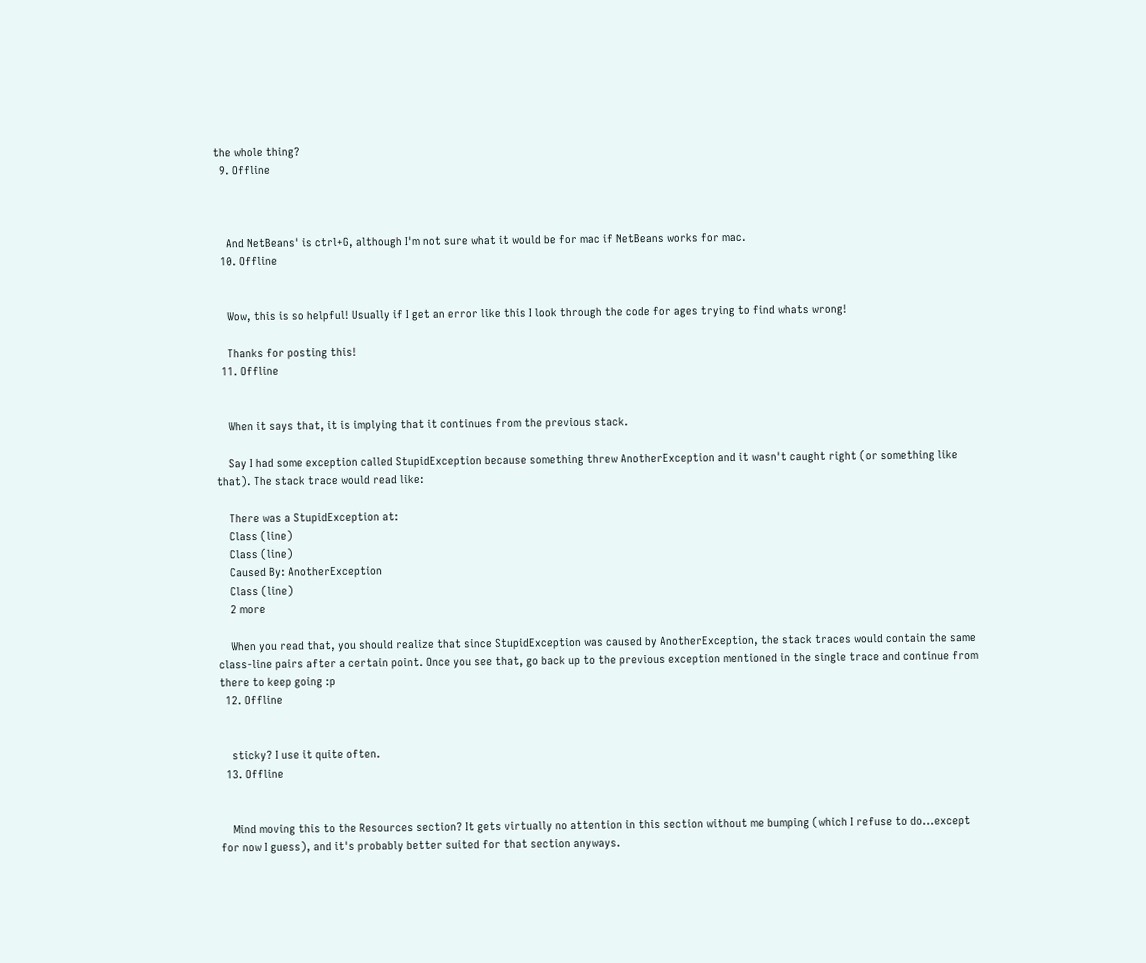the whole thing?
  9. Offline



    And NetBeans' is ctrl+G, although I'm not sure what it would be for mac if NetBeans works for mac.
  10. Offline


    Wow, this is so helpful! Usually if I get an error like this I look through the code for ages trying to find whats wrong!

    Thanks for posting this!
  11. Offline


    When it says that, it is implying that it continues from the previous stack.

    Say I had some exception called StupidException because something threw AnotherException and it wasn't caught right (or something like that). The stack trace would read like:

    There was a StupidException at:
    Class (line)
    Class (line)
    Caused By: AnotherException
    Class (line)
    2 more

    When you read that, you should realize that since StupidException was caused by AnotherException, the stack traces would contain the same class-line pairs after a certain point. Once you see that, go back up to the previous exception mentioned in the single trace and continue from there to keep going :p
  12. Offline


    sticky? I use it quite often.
  13. Offline


    Mind moving this to the Resources section? It gets virtually no attention in this section without me bumping (which I refuse to do...except for now I guess), and it's probably better suited for that section anyways.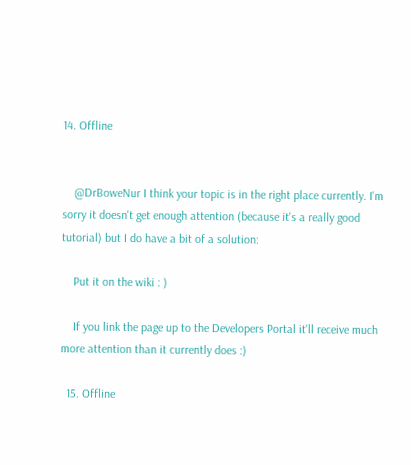14. Offline


    @DrBoweNur I think your topic is in the right place currently. I'm sorry it doesn't get enough attention (because it's a really good tutorial) but I do have a bit of a solution:

    Put it on the wiki : )

    If you link the page up to the Developers Portal it'll receive much more attention than it currently does :)

  15. Offline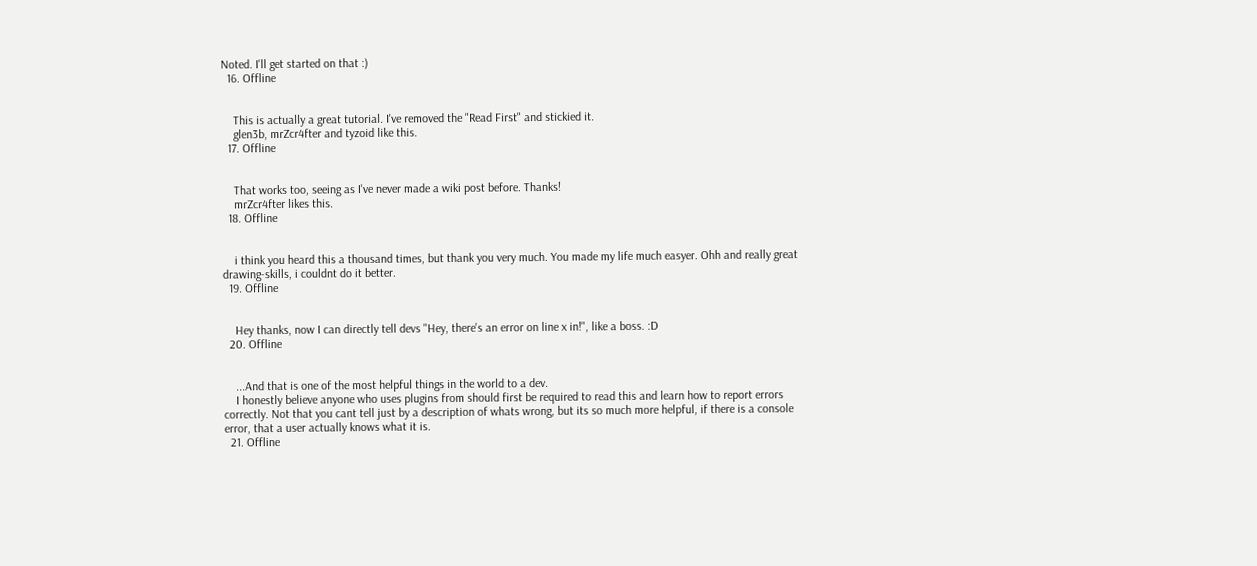Noted. I'll get started on that :)
  16. Offline


    This is actually a great tutorial. I've removed the "Read First" and stickied it.
    glen3b, mrZcr4fter and tyzoid like this.
  17. Offline


    That works too, seeing as I've never made a wiki post before. Thanks!
    mrZcr4fter likes this.
  18. Offline


    i think you heard this a thousand times, but thank you very much. You made my life much easyer. Ohh and really great drawing-skills, i couldnt do it better.
  19. Offline


    Hey thanks, now I can directly tell devs "Hey, there's an error on line x in!", like a boss. :D
  20. Offline


    ...And that is one of the most helpful things in the world to a dev.
    I honestly believe anyone who uses plugins from should first be required to read this and learn how to report errors correctly. Not that you cant tell just by a description of whats wrong, but its so much more helpful, if there is a console error, that a user actually knows what it is.
  21. Offline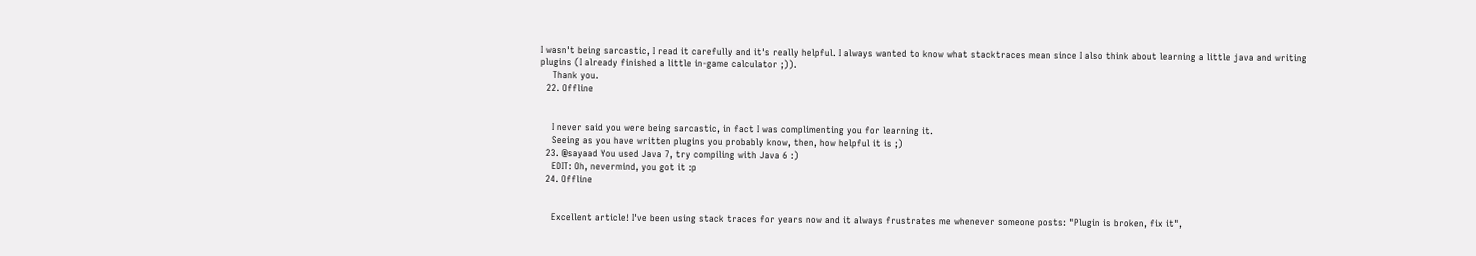I wasn't being sarcastic, I read it carefully and it's really helpful. I always wanted to know what stacktraces mean since I also think about learning a little java and writing plugins (I already finished a little in-game calculator ;)).
    Thank you.
  22. Offline


    I never said you were being sarcastic, in fact I was complimenting you for learning it.
    Seeing as you have written plugins you probably know, then, how helpful it is ;)
  23. @sayaad You used Java 7, try compiling with Java 6 :)
    EDIT: Oh, nevermind, you got it :p
  24. Offline


    Excellent article! I've been using stack traces for years now and it always frustrates me whenever someone posts: "Plugin is broken, fix it",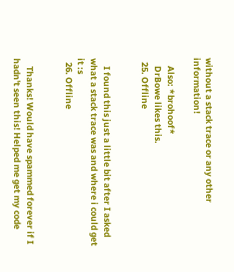without a stack trace or any other information!

    Also: *brohoof*
    DrBowe likes this.
  25. Offline


    I found this just a little bit after I asked what a stack trace was and where i could get it :s
  26. Offline


    Thanks! Would have spammed forever if I hadn't seen this! Helped me get my code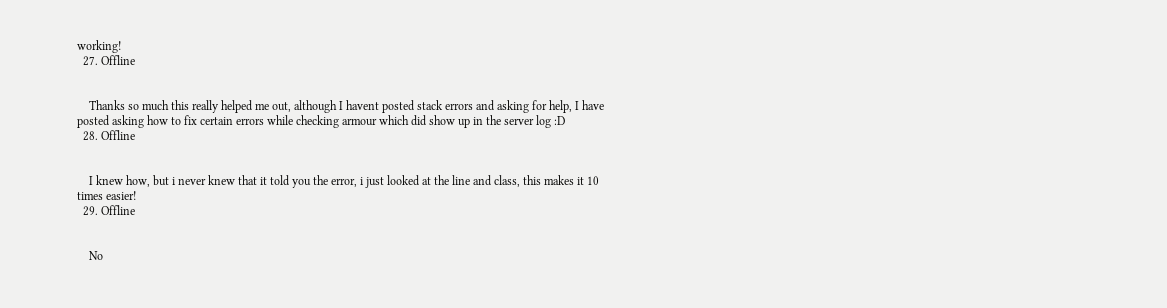working!
  27. Offline


    Thanks so much this really helped me out, although I havent posted stack errors and asking for help, I have posted asking how to fix certain errors while checking armour which did show up in the server log :D
  28. Offline


    I knew how, but i never knew that it told you the error, i just looked at the line and class, this makes it 10 times easier!
  29. Offline


    No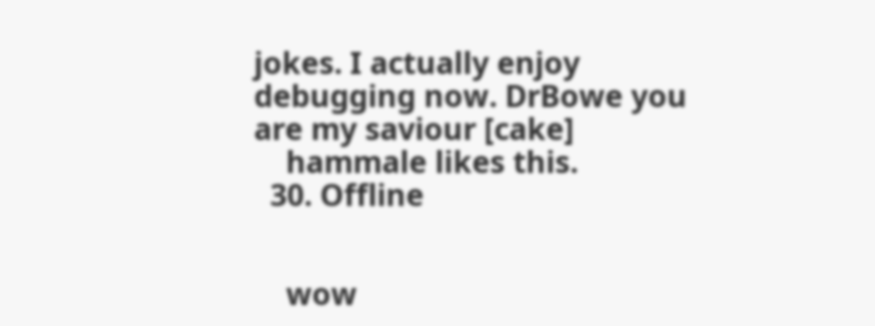jokes. I actually enjoy debugging now. DrBowe you are my saviour [cake]
    hammale likes this.
  30. Offline


    wow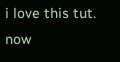i love this tut. now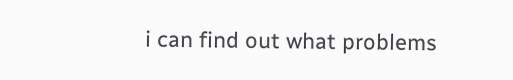i can find out what problems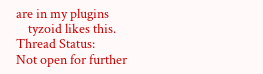are in my plugins
    tyzoid likes this.
Thread Status:
Not open for further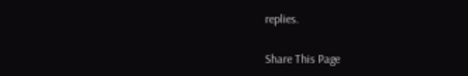replies.

Share This Page